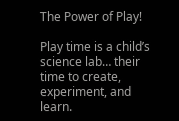The Power of Play!

Play time is a child’s science lab… their time to create, experiment, and learn.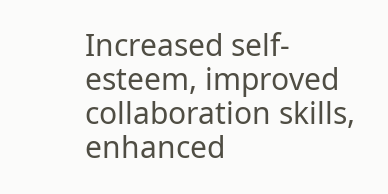Increased self-esteem, improved collaboration skills, enhanced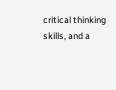critical thinking skills, and a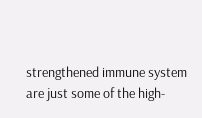strengthened immune system are just some of the high-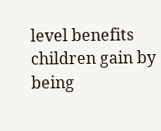level benefits children gain by being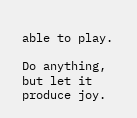able to play.

Do anything, but let it produce joy.